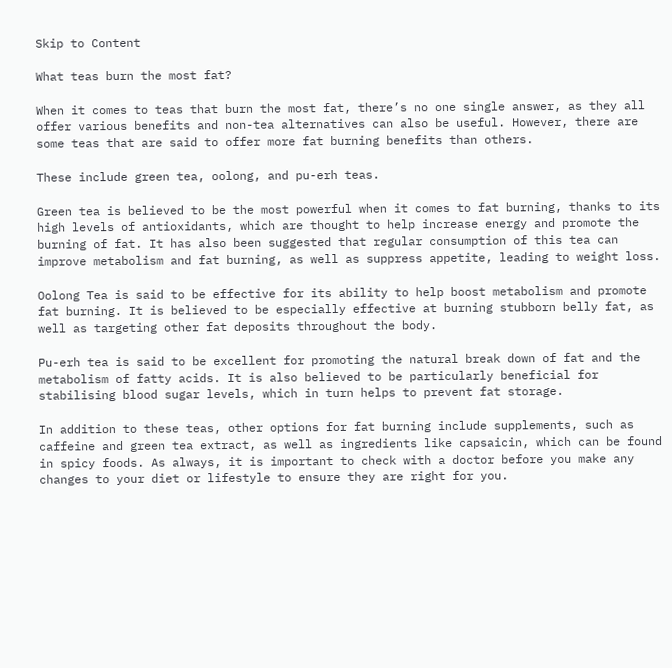Skip to Content

What teas burn the most fat?

When it comes to teas that burn the most fat, there’s no one single answer, as they all offer various benefits and non-tea alternatives can also be useful. However, there are some teas that are said to offer more fat burning benefits than others.

These include green tea, oolong, and pu-erh teas.

Green tea is believed to be the most powerful when it comes to fat burning, thanks to its high levels of antioxidants, which are thought to help increase energy and promote the burning of fat. It has also been suggested that regular consumption of this tea can improve metabolism and fat burning, as well as suppress appetite, leading to weight loss.

Oolong Tea is said to be effective for its ability to help boost metabolism and promote fat burning. It is believed to be especially effective at burning stubborn belly fat, as well as targeting other fat deposits throughout the body.

Pu-erh tea is said to be excellent for promoting the natural break down of fat and the metabolism of fatty acids. It is also believed to be particularly beneficial for stabilising blood sugar levels, which in turn helps to prevent fat storage.

In addition to these teas, other options for fat burning include supplements, such as caffeine and green tea extract, as well as ingredients like capsaicin, which can be found in spicy foods. As always, it is important to check with a doctor before you make any changes to your diet or lifestyle to ensure they are right for you.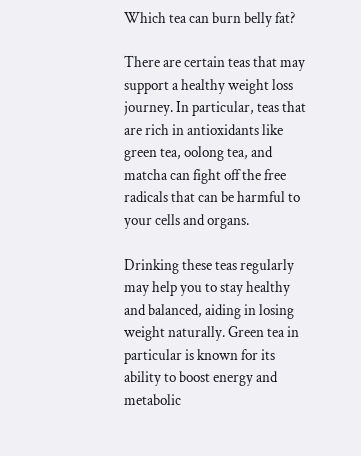Which tea can burn belly fat?

There are certain teas that may support a healthy weight loss journey. In particular, teas that are rich in antioxidants like green tea, oolong tea, and matcha can fight off the free radicals that can be harmful to your cells and organs.

Drinking these teas regularly may help you to stay healthy and balanced, aiding in losing weight naturally. Green tea in particular is known for its ability to boost energy and metabolic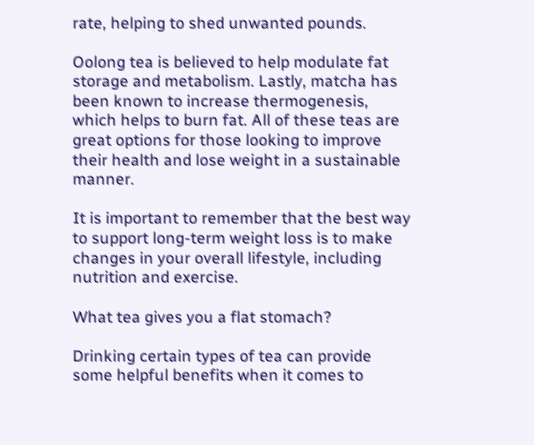rate, helping to shed unwanted pounds.

Oolong tea is believed to help modulate fat storage and metabolism. Lastly, matcha has been known to increase thermogenesis, which helps to burn fat. All of these teas are great options for those looking to improve their health and lose weight in a sustainable manner.

It is important to remember that the best way to support long-term weight loss is to make changes in your overall lifestyle, including nutrition and exercise.

What tea gives you a flat stomach?

Drinking certain types of tea can provide some helpful benefits when it comes to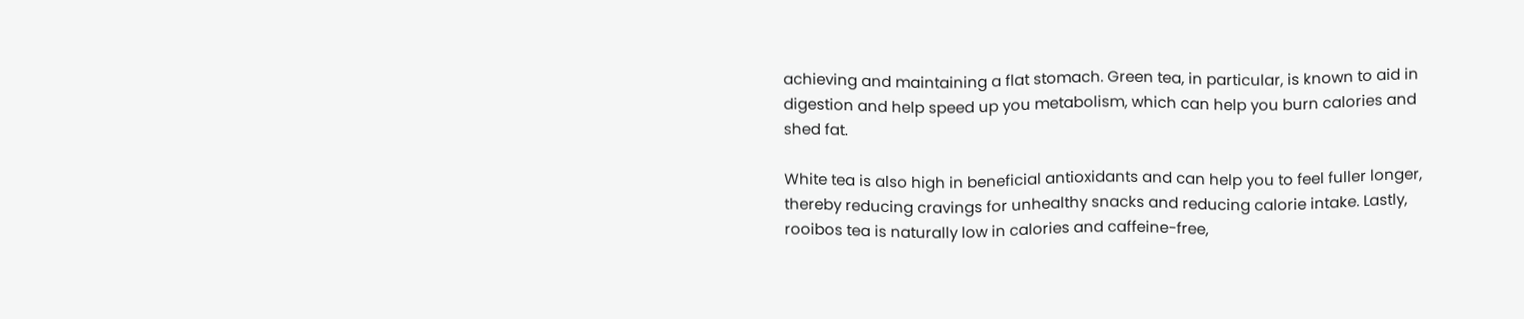achieving and maintaining a flat stomach. Green tea, in particular, is known to aid in digestion and help speed up you metabolism, which can help you burn calories and shed fat.

White tea is also high in beneficial antioxidants and can help you to feel fuller longer, thereby reducing cravings for unhealthy snacks and reducing calorie intake. Lastly, rooibos tea is naturally low in calories and caffeine-free,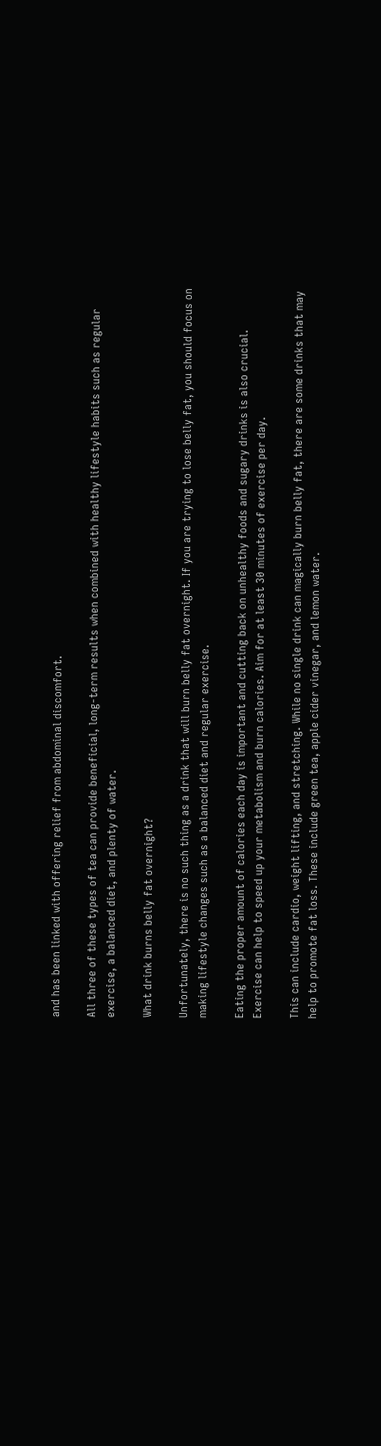and has been linked with offering relief from abdominal discomfort.

All three of these types of tea can provide beneficial, long-term results when combined with healthy lifestyle habits such as regular exercise, a balanced diet, and plenty of water.

What drink burns belly fat overnight?

Unfortunately, there is no such thing as a drink that will burn belly fat overnight. If you are trying to lose belly fat, you should focus on making lifestyle changes such as a balanced diet and regular exercise.

Eating the proper amount of calories each day is important and cutting back on unhealthy foods and sugary drinks is also crucial. Exercise can help to speed up your metabolism and burn calories. Aim for at least 30 minutes of exercise per day.

This can include cardio, weight lifting, and stretching. While no single drink can magically burn belly fat, there are some drinks that may help to promote fat loss. These include green tea, apple cider vinegar, and lemon water.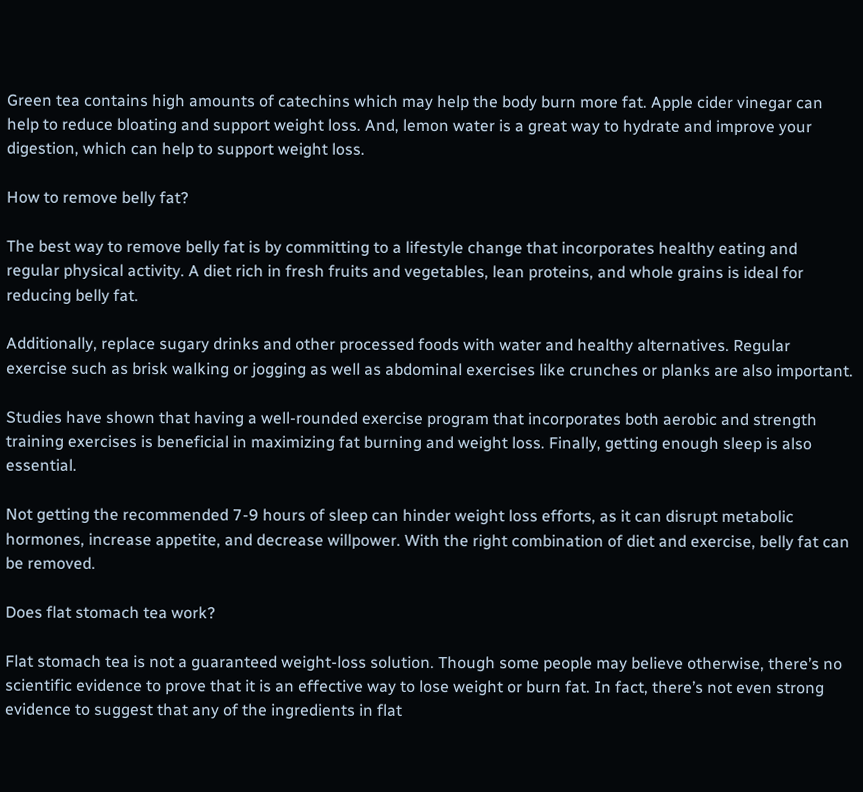Green tea contains high amounts of catechins which may help the body burn more fat. Apple cider vinegar can help to reduce bloating and support weight loss. And, lemon water is a great way to hydrate and improve your digestion, which can help to support weight loss.

How to remove belly fat?

The best way to remove belly fat is by committing to a lifestyle change that incorporates healthy eating and regular physical activity. A diet rich in fresh fruits and vegetables, lean proteins, and whole grains is ideal for reducing belly fat.

Additionally, replace sugary drinks and other processed foods with water and healthy alternatives. Regular exercise such as brisk walking or jogging as well as abdominal exercises like crunches or planks are also important.

Studies have shown that having a well-rounded exercise program that incorporates both aerobic and strength training exercises is beneficial in maximizing fat burning and weight loss. Finally, getting enough sleep is also essential.

Not getting the recommended 7-9 hours of sleep can hinder weight loss efforts, as it can disrupt metabolic hormones, increase appetite, and decrease willpower. With the right combination of diet and exercise, belly fat can be removed.

Does flat stomach tea work?

Flat stomach tea is not a guaranteed weight-loss solution. Though some people may believe otherwise, there’s no scientific evidence to prove that it is an effective way to lose weight or burn fat. In fact, there’s not even strong evidence to suggest that any of the ingredients in flat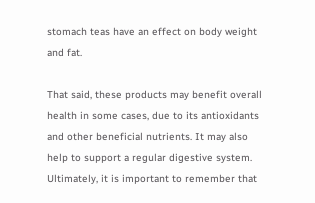stomach teas have an effect on body weight and fat.

That said, these products may benefit overall health in some cases, due to its antioxidants and other beneficial nutrients. It may also help to support a regular digestive system. Ultimately, it is important to remember that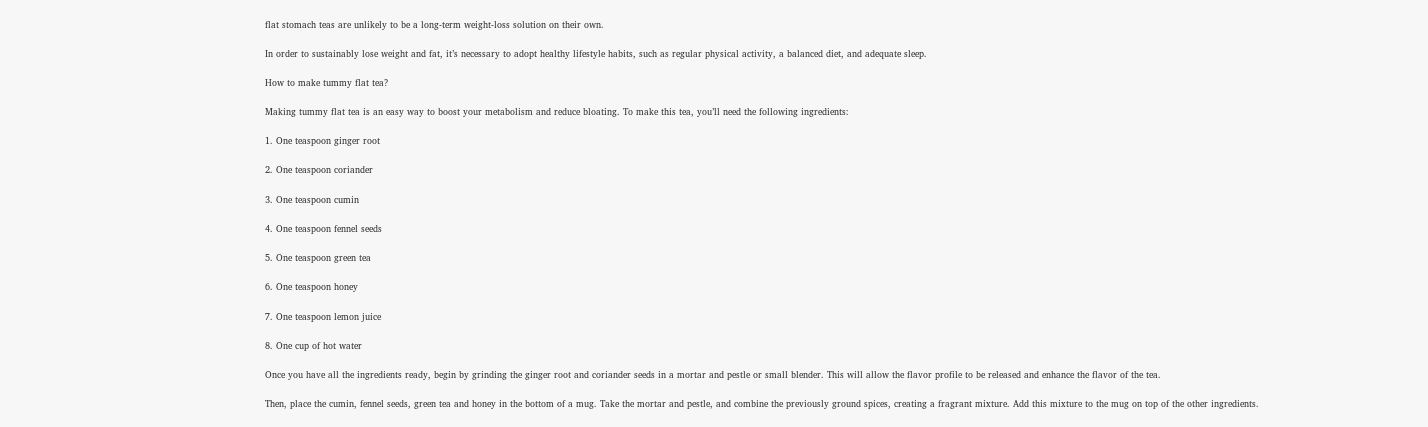flat stomach teas are unlikely to be a long-term weight-loss solution on their own.

In order to sustainably lose weight and fat, it’s necessary to adopt healthy lifestyle habits, such as regular physical activity, a balanced diet, and adequate sleep.

How to make tummy flat tea?

Making tummy flat tea is an easy way to boost your metabolism and reduce bloating. To make this tea, you’ll need the following ingredients:

1. One teaspoon ginger root

2. One teaspoon coriander

3. One teaspoon cumin

4. One teaspoon fennel seeds

5. One teaspoon green tea

6. One teaspoon honey

7. One teaspoon lemon juice

8. One cup of hot water

Once you have all the ingredients ready, begin by grinding the ginger root and coriander seeds in a mortar and pestle or small blender. This will allow the flavor profile to be released and enhance the flavor of the tea.

Then, place the cumin, fennel seeds, green tea and honey in the bottom of a mug. Take the mortar and pestle, and combine the previously ground spices, creating a fragrant mixture. Add this mixture to the mug on top of the other ingredients.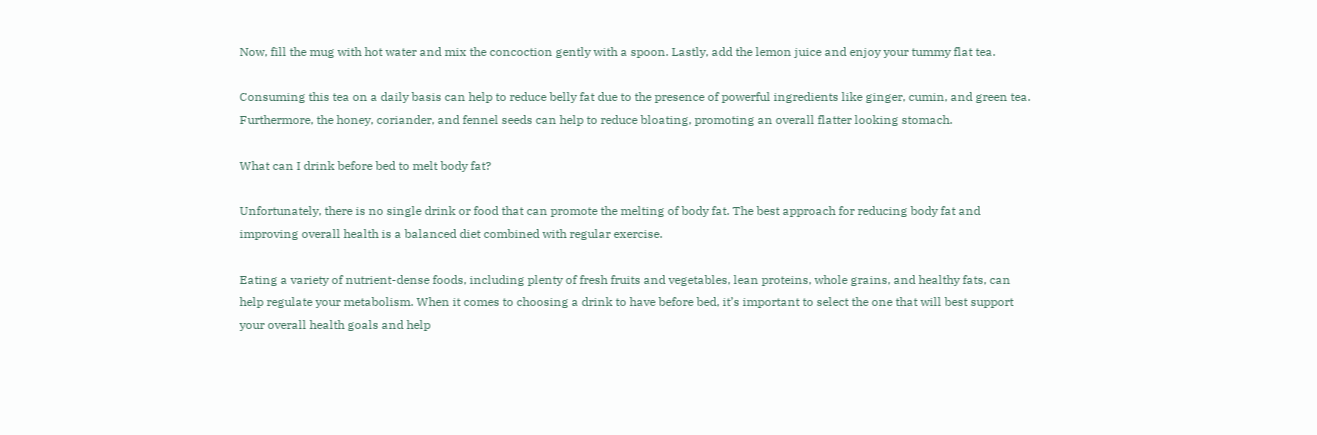Now, fill the mug with hot water and mix the concoction gently with a spoon. Lastly, add the lemon juice and enjoy your tummy flat tea.

Consuming this tea on a daily basis can help to reduce belly fat due to the presence of powerful ingredients like ginger, cumin, and green tea. Furthermore, the honey, coriander, and fennel seeds can help to reduce bloating, promoting an overall flatter looking stomach.

What can I drink before bed to melt body fat?

Unfortunately, there is no single drink or food that can promote the melting of body fat. The best approach for reducing body fat and improving overall health is a balanced diet combined with regular exercise.

Eating a variety of nutrient-dense foods, including plenty of fresh fruits and vegetables, lean proteins, whole grains, and healthy fats, can help regulate your metabolism. When it comes to choosing a drink to have before bed, it’s important to select the one that will best support your overall health goals and help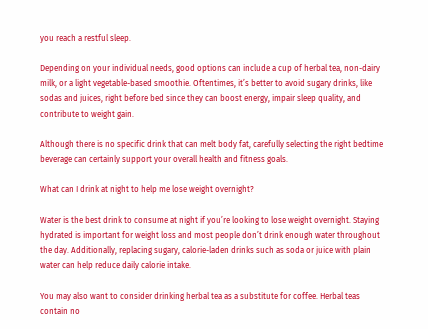you reach a restful sleep.

Depending on your individual needs, good options can include a cup of herbal tea, non-dairy milk, or a light vegetable-based smoothie. Oftentimes, it’s better to avoid sugary drinks, like sodas and juices, right before bed since they can boost energy, impair sleep quality, and contribute to weight gain.

Although there is no specific drink that can melt body fat, carefully selecting the right bedtime beverage can certainly support your overall health and fitness goals.

What can I drink at night to help me lose weight overnight?

Water is the best drink to consume at night if you’re looking to lose weight overnight. Staying hydrated is important for weight loss and most people don’t drink enough water throughout the day. Additionally, replacing sugary, calorie-laden drinks such as soda or juice with plain water can help reduce daily calorie intake.

You may also want to consider drinking herbal tea as a substitute for coffee. Herbal teas contain no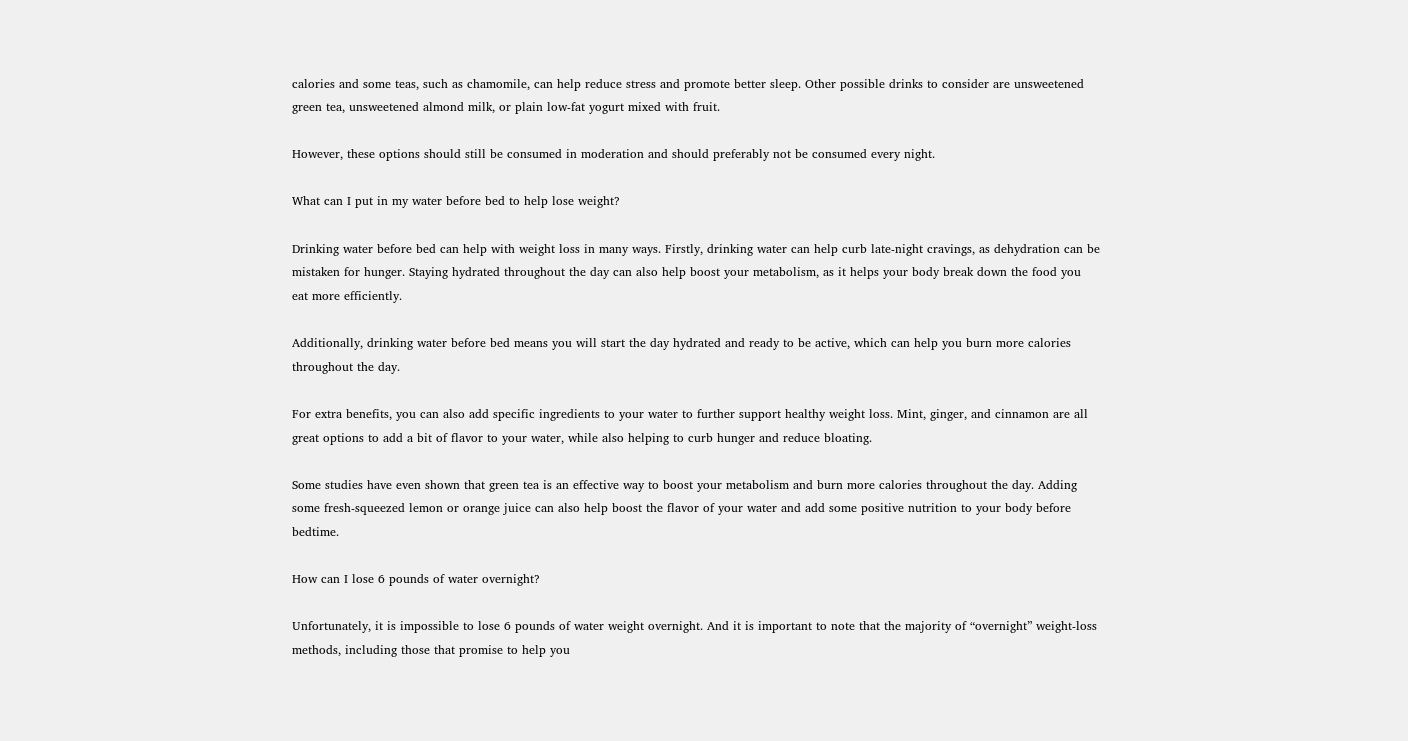calories and some teas, such as chamomile, can help reduce stress and promote better sleep. Other possible drinks to consider are unsweetened green tea, unsweetened almond milk, or plain low-fat yogurt mixed with fruit.

However, these options should still be consumed in moderation and should preferably not be consumed every night.

What can I put in my water before bed to help lose weight?

Drinking water before bed can help with weight loss in many ways. Firstly, drinking water can help curb late-night cravings, as dehydration can be mistaken for hunger. Staying hydrated throughout the day can also help boost your metabolism, as it helps your body break down the food you eat more efficiently.

Additionally, drinking water before bed means you will start the day hydrated and ready to be active, which can help you burn more calories throughout the day.

For extra benefits, you can also add specific ingredients to your water to further support healthy weight loss. Mint, ginger, and cinnamon are all great options to add a bit of flavor to your water, while also helping to curb hunger and reduce bloating.

Some studies have even shown that green tea is an effective way to boost your metabolism and burn more calories throughout the day. Adding some fresh-squeezed lemon or orange juice can also help boost the flavor of your water and add some positive nutrition to your body before bedtime.

How can I lose 6 pounds of water overnight?

Unfortunately, it is impossible to lose 6 pounds of water weight overnight. And it is important to note that the majority of “overnight” weight-loss methods, including those that promise to help you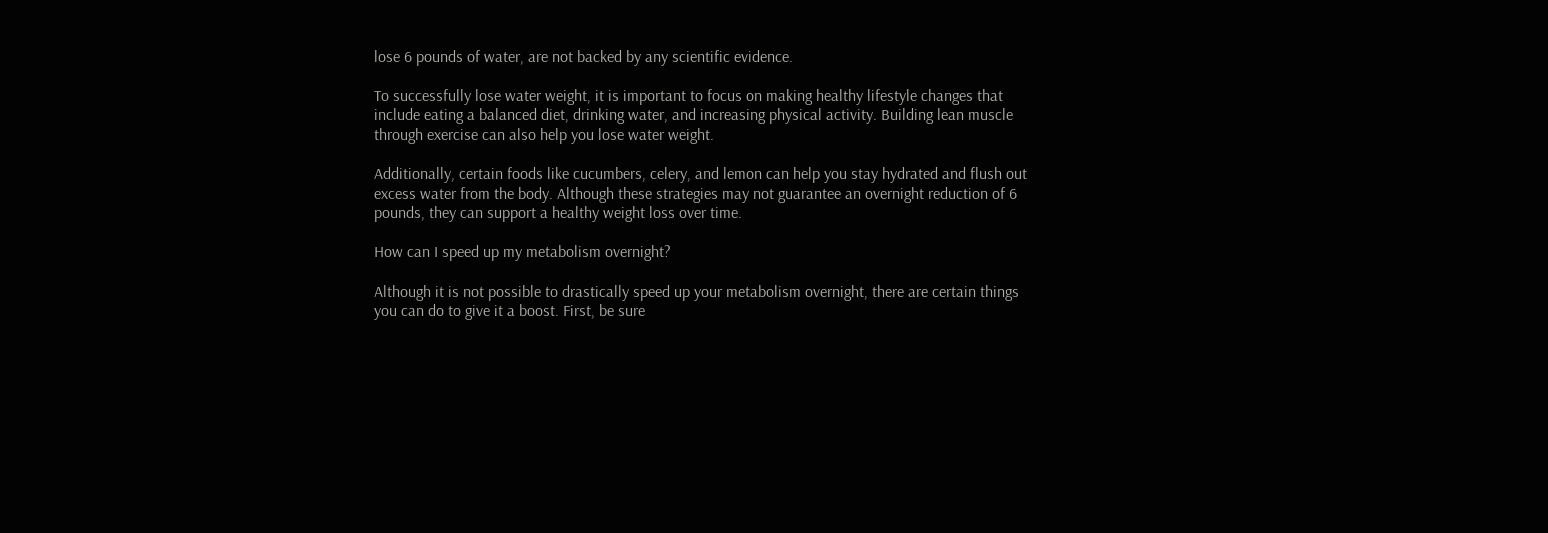lose 6 pounds of water, are not backed by any scientific evidence.

To successfully lose water weight, it is important to focus on making healthy lifestyle changes that include eating a balanced diet, drinking water, and increasing physical activity. Building lean muscle through exercise can also help you lose water weight.

Additionally, certain foods like cucumbers, celery, and lemon can help you stay hydrated and flush out excess water from the body. Although these strategies may not guarantee an overnight reduction of 6 pounds, they can support a healthy weight loss over time.

How can I speed up my metabolism overnight?

Although it is not possible to drastically speed up your metabolism overnight, there are certain things you can do to give it a boost. First, be sure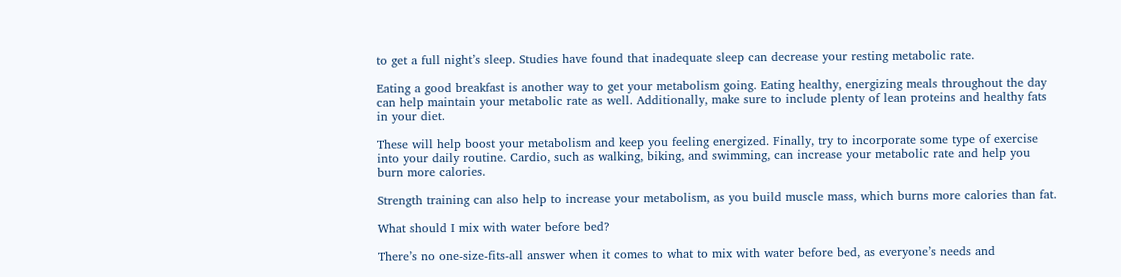to get a full night’s sleep. Studies have found that inadequate sleep can decrease your resting metabolic rate.

Eating a good breakfast is another way to get your metabolism going. Eating healthy, energizing meals throughout the day can help maintain your metabolic rate as well. Additionally, make sure to include plenty of lean proteins and healthy fats in your diet.

These will help boost your metabolism and keep you feeling energized. Finally, try to incorporate some type of exercise into your daily routine. Cardio, such as walking, biking, and swimming, can increase your metabolic rate and help you burn more calories.

Strength training can also help to increase your metabolism, as you build muscle mass, which burns more calories than fat.

What should I mix with water before bed?

There’s no one-size-fits-all answer when it comes to what to mix with water before bed, as everyone’s needs and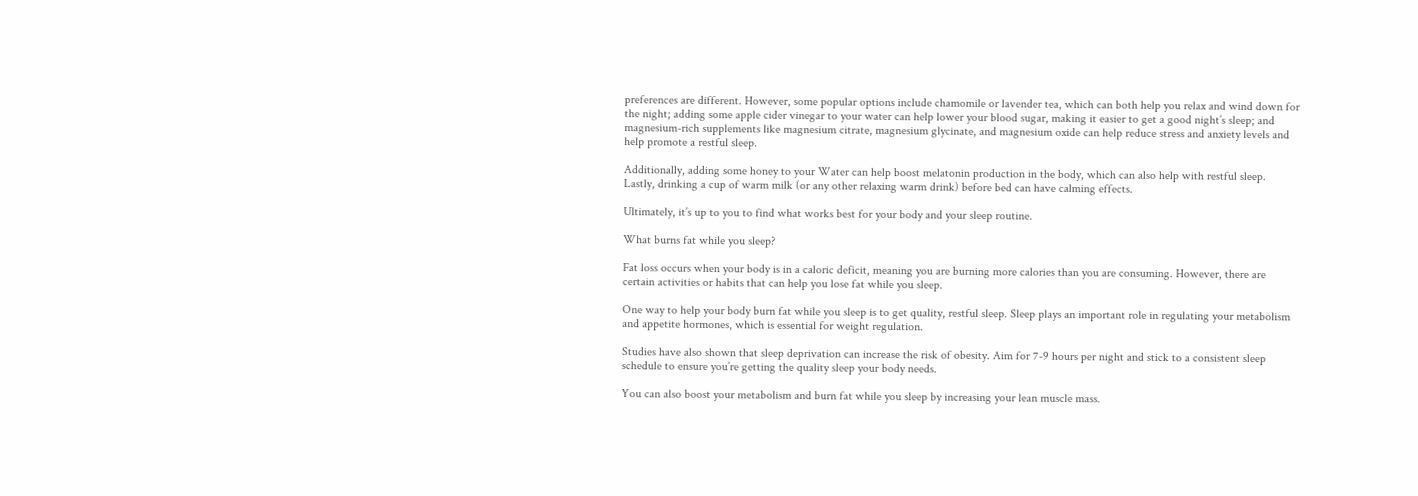preferences are different. However, some popular options include chamomile or lavender tea, which can both help you relax and wind down for the night; adding some apple cider vinegar to your water can help lower your blood sugar, making it easier to get a good night’s sleep; and magnesium-rich supplements like magnesium citrate, magnesium glycinate, and magnesium oxide can help reduce stress and anxiety levels and help promote a restful sleep.

Additionally, adding some honey to your Water can help boost melatonin production in the body, which can also help with restful sleep. Lastly, drinking a cup of warm milk (or any other relaxing warm drink) before bed can have calming effects.

Ultimately, it’s up to you to find what works best for your body and your sleep routine.

What burns fat while you sleep?

Fat loss occurs when your body is in a caloric deficit, meaning you are burning more calories than you are consuming. However, there are certain activities or habits that can help you lose fat while you sleep.

One way to help your body burn fat while you sleep is to get quality, restful sleep. Sleep plays an important role in regulating your metabolism and appetite hormones, which is essential for weight regulation.

Studies have also shown that sleep deprivation can increase the risk of obesity. Aim for 7-9 hours per night and stick to a consistent sleep schedule to ensure you’re getting the quality sleep your body needs.

You can also boost your metabolism and burn fat while you sleep by increasing your lean muscle mass.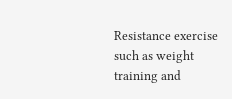Resistance exercise such as weight training and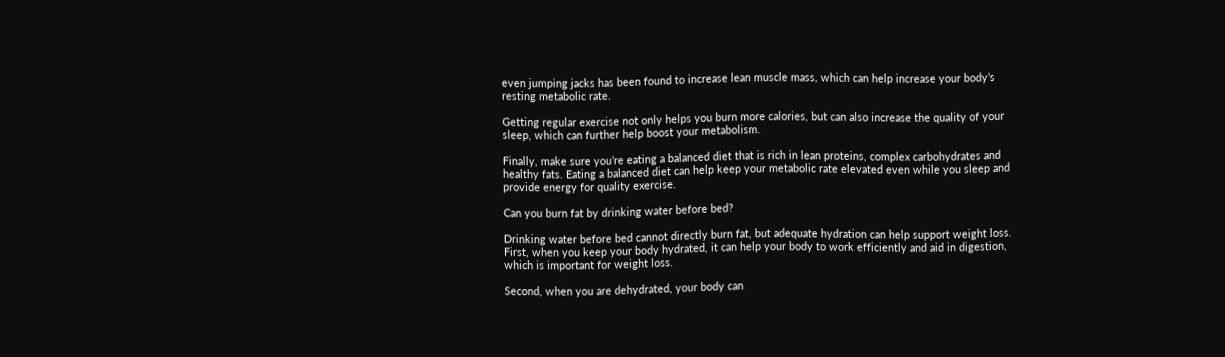even jumping jacks has been found to increase lean muscle mass, which can help increase your body’s resting metabolic rate.

Getting regular exercise not only helps you burn more calories, but can also increase the quality of your sleep, which can further help boost your metabolism.

Finally, make sure you’re eating a balanced diet that is rich in lean proteins, complex carbohydrates and healthy fats. Eating a balanced diet can help keep your metabolic rate elevated even while you sleep and provide energy for quality exercise.

Can you burn fat by drinking water before bed?

Drinking water before bed cannot directly burn fat, but adequate hydration can help support weight loss. First, when you keep your body hydrated, it can help your body to work efficiently and aid in digestion, which is important for weight loss.

Second, when you are dehydrated, your body can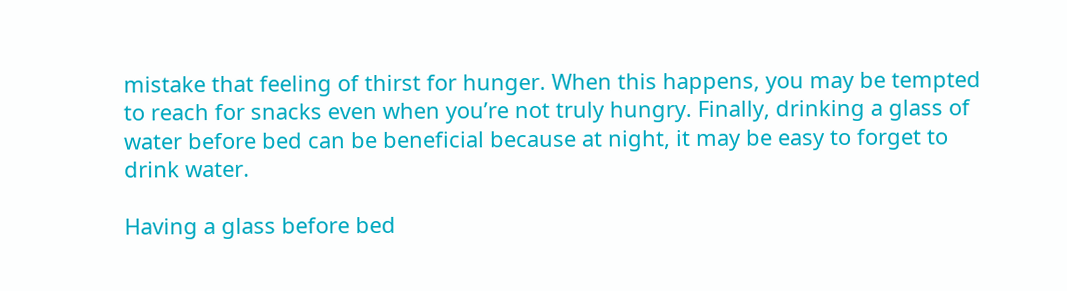mistake that feeling of thirst for hunger. When this happens, you may be tempted to reach for snacks even when you’re not truly hungry. Finally, drinking a glass of water before bed can be beneficial because at night, it may be easy to forget to drink water.

Having a glass before bed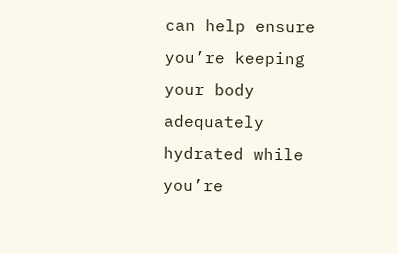can help ensure you’re keeping your body adequately hydrated while you’re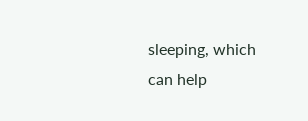sleeping, which can help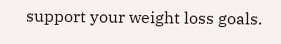support your weight loss goals.